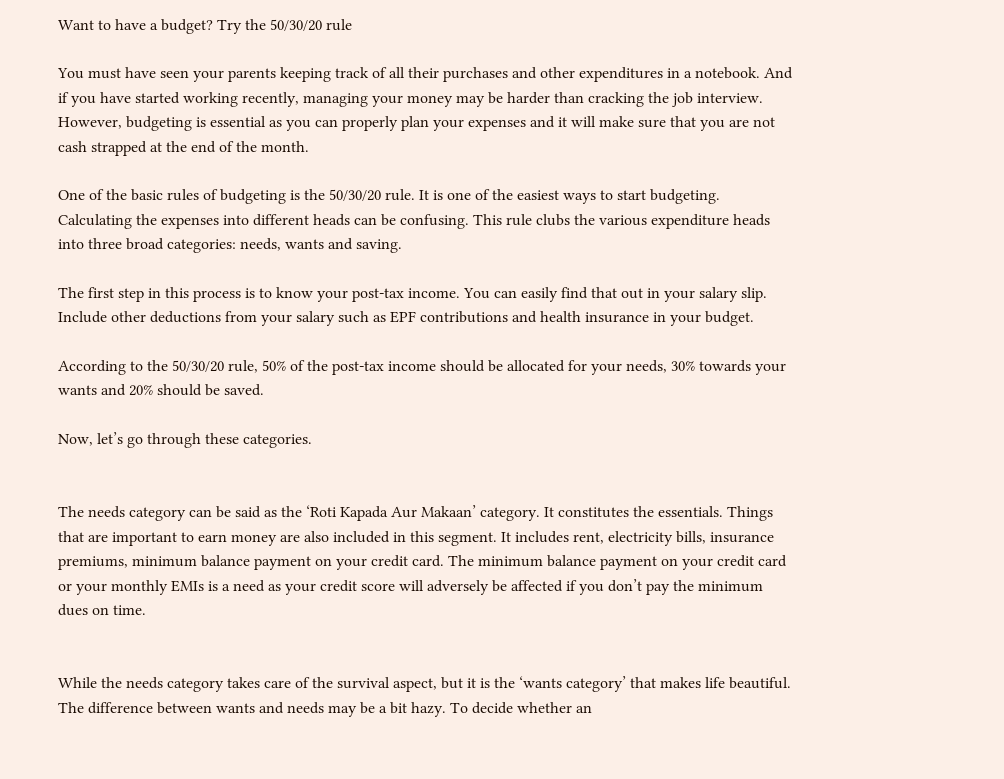Want to have a budget? Try the 50/30/20 rule

You must have seen your parents keeping track of all their purchases and other expenditures in a notebook. And if you have started working recently, managing your money may be harder than cracking the job interview. However, budgeting is essential as you can properly plan your expenses and it will make sure that you are not cash strapped at the end of the month.

One of the basic rules of budgeting is the 50/30/20 rule. It is one of the easiest ways to start budgeting. Calculating the expenses into different heads can be confusing. This rule clubs the various expenditure heads into three broad categories: needs, wants and saving.

The first step in this process is to know your post-tax income. You can easily find that out in your salary slip. Include other deductions from your salary such as EPF contributions and health insurance in your budget.

According to the 50/30/20 rule, 50% of the post-tax income should be allocated for your needs, 30% towards your wants and 20% should be saved.

Now, let’s go through these categories.


The needs category can be said as the ‘Roti Kapada Aur Makaan’ category. It constitutes the essentials. Things that are important to earn money are also included in this segment. It includes rent, electricity bills, insurance premiums, minimum balance payment on your credit card. The minimum balance payment on your credit card or your monthly EMIs is a need as your credit score will adversely be affected if you don’t pay the minimum dues on time.


While the needs category takes care of the survival aspect, but it is the ‘wants category’ that makes life beautiful. The difference between wants and needs may be a bit hazy. To decide whether an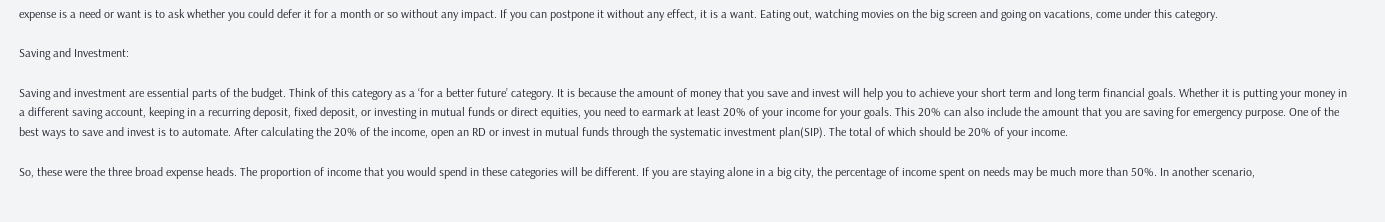expense is a need or want is to ask whether you could defer it for a month or so without any impact. If you can postpone it without any effect, it is a want. Eating out, watching movies on the big screen and going on vacations, come under this category.

Saving and Investment:

Saving and investment are essential parts of the budget. Think of this category as a ‘for a better future’ category. It is because the amount of money that you save and invest will help you to achieve your short term and long term financial goals. Whether it is putting your money in a different saving account, keeping in a recurring deposit, fixed deposit, or investing in mutual funds or direct equities, you need to earmark at least 20% of your income for your goals. This 20% can also include the amount that you are saving for emergency purpose. One of the best ways to save and invest is to automate. After calculating the 20% of the income, open an RD or invest in mutual funds through the systematic investment plan(SIP). The total of which should be 20% of your income.

So, these were the three broad expense heads. The proportion of income that you would spend in these categories will be different. If you are staying alone in a big city, the percentage of income spent on needs may be much more than 50%. In another scenario,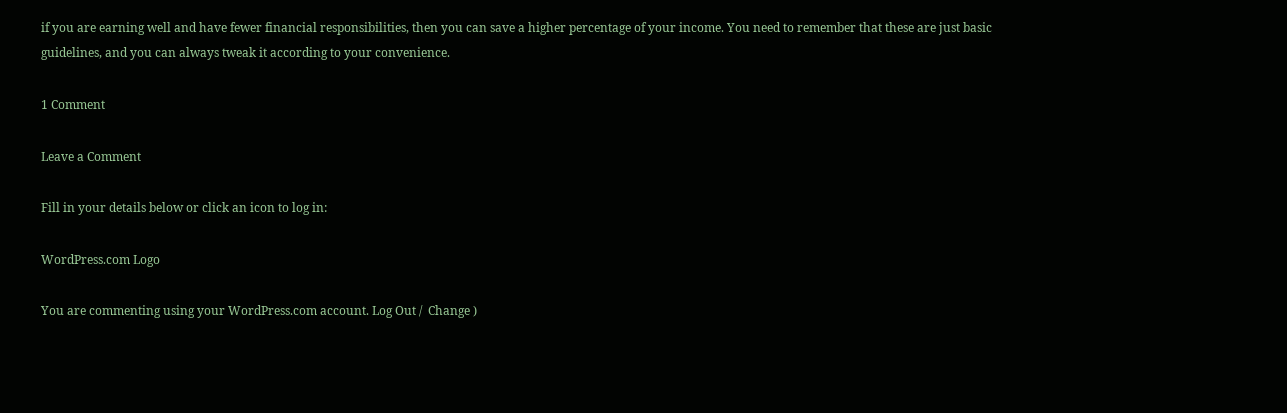if you are earning well and have fewer financial responsibilities, then you can save a higher percentage of your income. You need to remember that these are just basic guidelines, and you can always tweak it according to your convenience.

1 Comment

Leave a Comment

Fill in your details below or click an icon to log in:

WordPress.com Logo

You are commenting using your WordPress.com account. Log Out /  Change )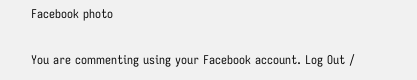Facebook photo

You are commenting using your Facebook account. Log Out /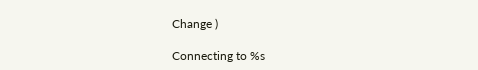Change )

Connecting to %s